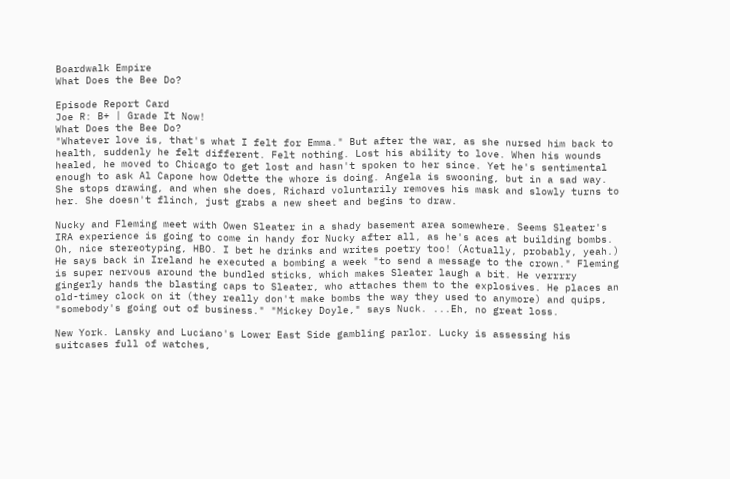Boardwalk Empire
What Does the Bee Do?

Episode Report Card
Joe R: B+ | Grade It Now!
What Does the Bee Do?
"Whatever love is, that's what I felt for Emma." But after the war, as she nursed him back to health, suddenly he felt different. Felt nothing. Lost his ability to love. When his wounds healed, he moved to Chicago to get lost and hasn't spoken to her since. Yet he's sentimental enough to ask Al Capone how Odette the whore is doing. Angela is swooning, but in a sad way. She stops drawing, and when she does, Richard voluntarily removes his mask and slowly turns to her. She doesn't flinch, just grabs a new sheet and begins to draw.

Nucky and Fleming meet with Owen Sleater in a shady basement area somewhere. Seems Sleater's IRA experience is going to come in handy for Nucky after all, as he's aces at building bombs. Oh, nice stereotyping, HBO. I bet he drinks and writes poetry too! (Actually, probably, yeah.) He says back in Ireland he executed a bombing a week "to send a message to the crown." Fleming is super nervous around the bundled sticks, which makes Sleater laugh a bit. He verrrry gingerly hands the blasting caps to Sleater, who attaches them to the explosives. He places an old-timey clock on it (they really don't make bombs the way they used to anymore) and quips, "somebody's going out of business." "Mickey Doyle," says Nuck. ...Eh, no great loss.

New York. Lansky and Luciano's Lower East Side gambling parlor. Lucky is assessing his suitcases full of watches,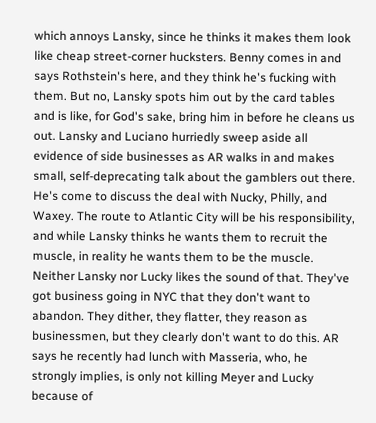which annoys Lansky, since he thinks it makes them look like cheap street-corner hucksters. Benny comes in and says Rothstein's here, and they think he's fucking with them. But no, Lansky spots him out by the card tables and is like, for God's sake, bring him in before he cleans us out. Lansky and Luciano hurriedly sweep aside all evidence of side businesses as AR walks in and makes small, self-deprecating talk about the gamblers out there. He's come to discuss the deal with Nucky, Philly, and Waxey. The route to Atlantic City will be his responsibility, and while Lansky thinks he wants them to recruit the muscle, in reality he wants them to be the muscle. Neither Lansky nor Lucky likes the sound of that. They've got business going in NYC that they don't want to abandon. They dither, they flatter, they reason as businessmen, but they clearly don't want to do this. AR says he recently had lunch with Masseria, who, he strongly implies, is only not killing Meyer and Lucky because of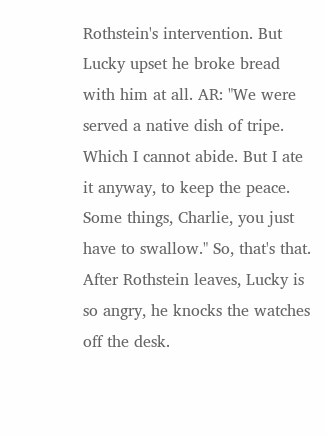Rothstein's intervention. But Lucky upset he broke bread with him at all. AR: "We were served a native dish of tripe. Which I cannot abide. But I ate it anyway, to keep the peace. Some things, Charlie, you just have to swallow." So, that's that. After Rothstein leaves, Lucky is so angry, he knocks the watches off the desk.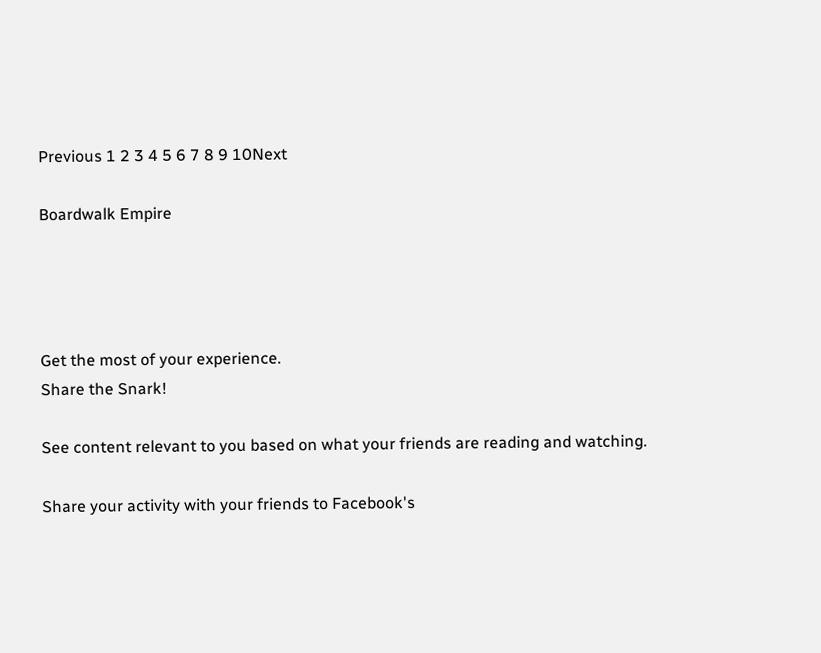Previous 1 2 3 4 5 6 7 8 9 10Next

Boardwalk Empire




Get the most of your experience.
Share the Snark!

See content relevant to you based on what your friends are reading and watching.

Share your activity with your friends to Facebook's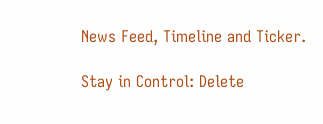News Feed, Timeline and Ticker.

Stay in Control: Delete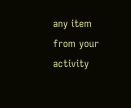any item from your activity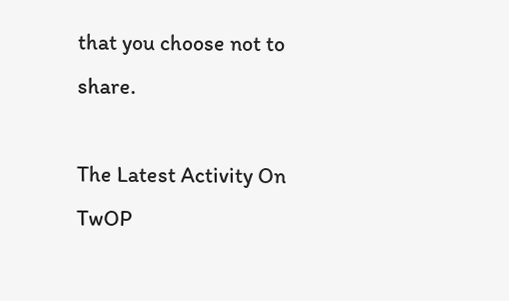that you choose not to share.

The Latest Activity On TwOP